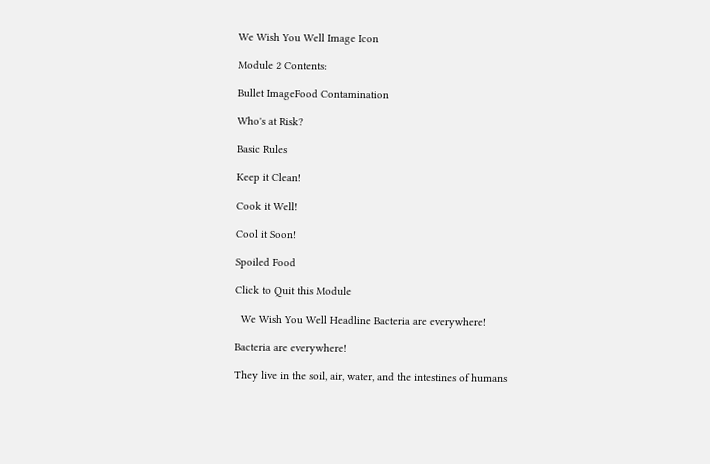We Wish You Well Image Icon

Module 2 Contents:

Bullet ImageFood Contamination

Who's at Risk?

Basic Rules

Keep it Clean!

Cook it Well!

Cool it Soon!

Spoiled Food

Click to Quit this Module

  We Wish You Well Headline Bacteria are everywhere!

Bacteria are everywhere!

They live in the soil, air, water, and the intestines of humans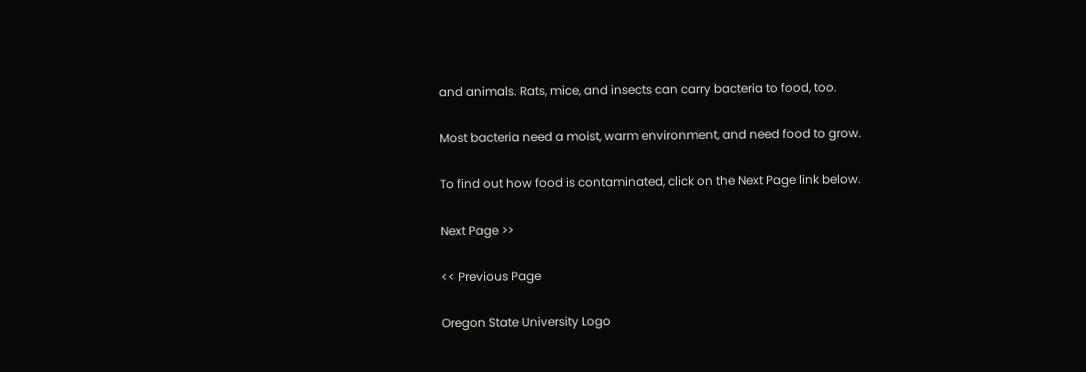and animals. Rats, mice, and insects can carry bacteria to food, too.

Most bacteria need a moist, warm environment, and need food to grow.

To find out how food is contaminated, click on the Next Page link below.

Next Page >>

<< Previous Page

Oregon State University Logo